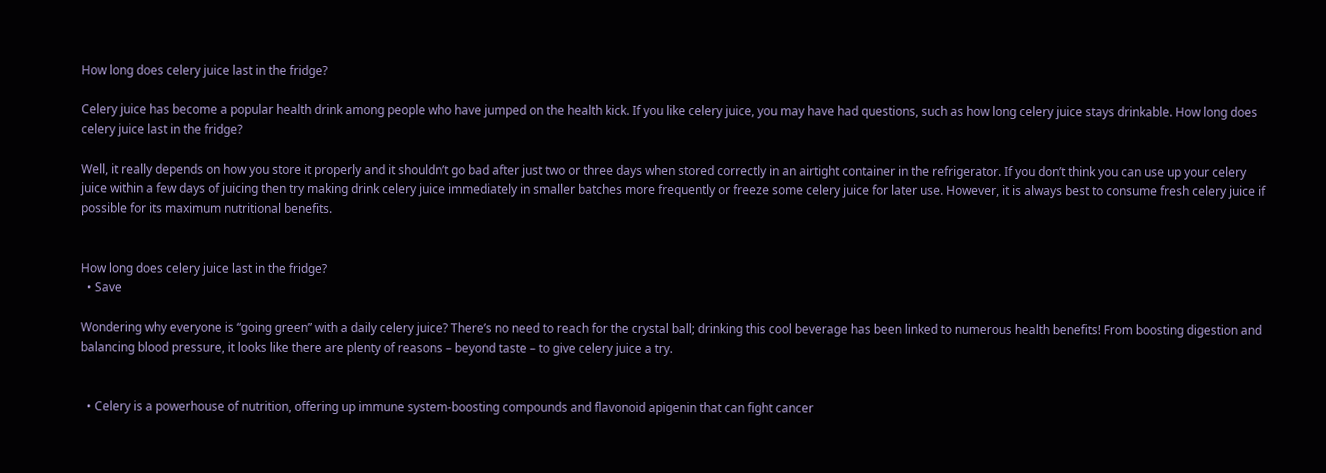How long does celery juice last in the fridge?

Celery juice has become a popular health drink among people who have jumped on the health kick. If you like celery juice, you may have had questions, such as how long celery juice stays drinkable. How long does celery juice last in the fridge?

Well, it really depends on how you store it properly and it shouldn’t go bad after just two or three days when stored correctly in an airtight container in the refrigerator. If you don’t think you can use up your celery juice within a few days of juicing then try making drink celery juice immediately in smaller batches more frequently or freeze some celery juice for later use. However, it is always best to consume fresh celery juice if possible for its maximum nutritional benefits.


How long does celery juice last in the fridge?
  • Save

Wondering why everyone is “going green” with a daily celery juice? There’s no need to reach for the crystal ball; drinking this cool beverage has been linked to numerous health benefits! From boosting digestion and balancing blood pressure, it looks like there are plenty of reasons – beyond taste – to give celery juice a try.


  • Celery is a powerhouse of nutrition, offering up immune system-boosting compounds and flavonoid apigenin that can fight cancer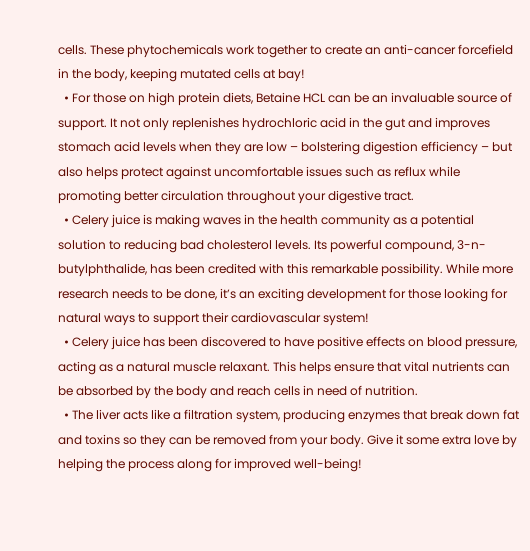cells. These phytochemicals work together to create an anti-cancer forcefield in the body, keeping mutated cells at bay!
  • For those on high protein diets, Betaine HCL can be an invaluable source of support. It not only replenishes hydrochloric acid in the gut and improves stomach acid levels when they are low – bolstering digestion efficiency – but also helps protect against uncomfortable issues such as reflux while promoting better circulation throughout your digestive tract.
  • Celery juice is making waves in the health community as a potential solution to reducing bad cholesterol levels. Its powerful compound, 3-n-butylphthalide, has been credited with this remarkable possibility. While more research needs to be done, it’s an exciting development for those looking for natural ways to support their cardiovascular system!
  • Celery juice has been discovered to have positive effects on blood pressure, acting as a natural muscle relaxant. This helps ensure that vital nutrients can be absorbed by the body and reach cells in need of nutrition.
  • The liver acts like a filtration system, producing enzymes that break down fat and toxins so they can be removed from your body. Give it some extra love by helping the process along for improved well-being!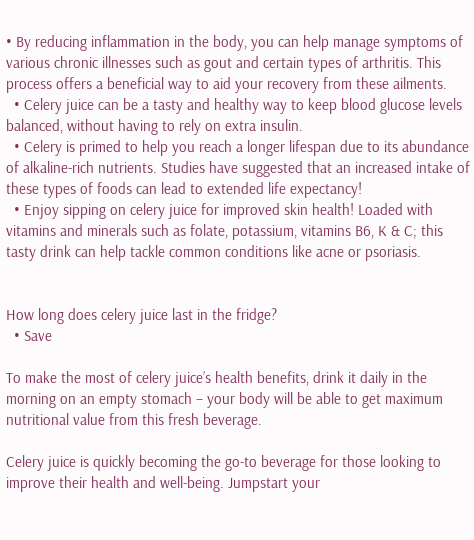• By reducing inflammation in the body, you can help manage symptoms of various chronic illnesses such as gout and certain types of arthritis. This process offers a beneficial way to aid your recovery from these ailments.
  • Celery juice can be a tasty and healthy way to keep blood glucose levels balanced, without having to rely on extra insulin.
  • Celery is primed to help you reach a longer lifespan due to its abundance of alkaline-rich nutrients. Studies have suggested that an increased intake of these types of foods can lead to extended life expectancy!
  • Enjoy sipping on celery juice for improved skin health! Loaded with vitamins and minerals such as folate, potassium, vitamins B6, K & C; this tasty drink can help tackle common conditions like acne or psoriasis.


How long does celery juice last in the fridge?
  • Save

To make the most of celery juice’s health benefits, drink it daily in the morning on an empty stomach – your body will be able to get maximum nutritional value from this fresh beverage.

Celery juice is quickly becoming the go-to beverage for those looking to improve their health and well-being. Jumpstart your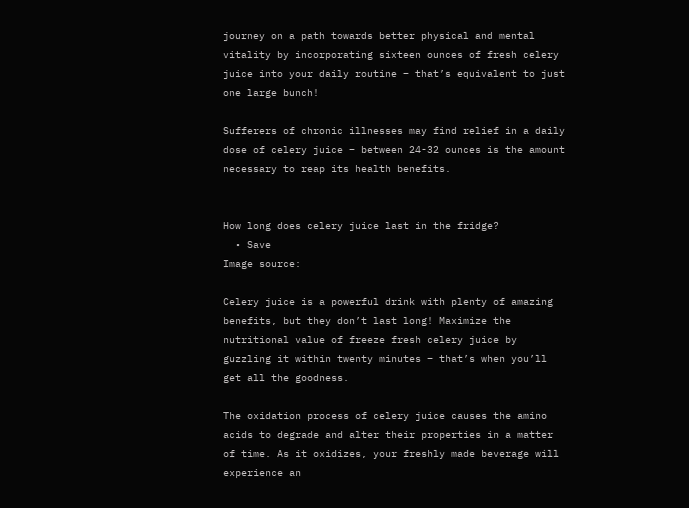journey on a path towards better physical and mental vitality by incorporating sixteen ounces of fresh celery juice into your daily routine – that’s equivalent to just one large bunch!

Sufferers of chronic illnesses may find relief in a daily dose of celery juice – between 24-32 ounces is the amount necessary to reap its health benefits.


How long does celery juice last in the fridge?
  • Save
Image source:

Celery juice is a powerful drink with plenty of amazing benefits, but they don’t last long! Maximize the nutritional value of freeze fresh celery juice by guzzling it within twenty minutes – that’s when you’ll get all the goodness.

The oxidation process of celery juice causes the amino acids to degrade and alter their properties in a matter of time. As it oxidizes, your freshly made beverage will experience an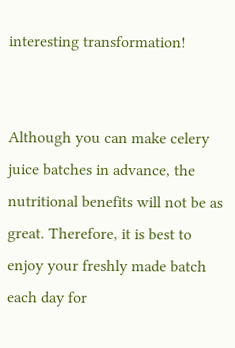interesting transformation!


Although you can make celery juice batches in advance, the nutritional benefits will not be as great. Therefore, it is best to enjoy your freshly made batch each day for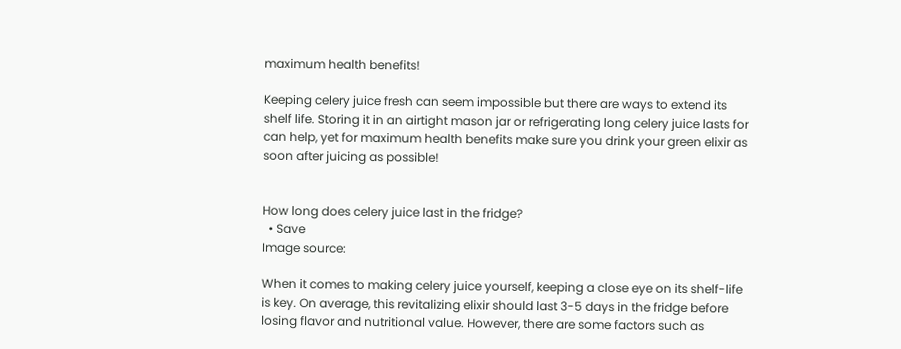maximum health benefits!

Keeping celery juice fresh can seem impossible but there are ways to extend its shelf life. Storing it in an airtight mason jar or refrigerating long celery juice lasts for can help, yet for maximum health benefits make sure you drink your green elixir as soon after juicing as possible!


How long does celery juice last in the fridge?
  • Save
Image source:

When it comes to making celery juice yourself, keeping a close eye on its shelf-life is key. On average, this revitalizing elixir should last 3-5 days in the fridge before losing flavor and nutritional value. However, there are some factors such as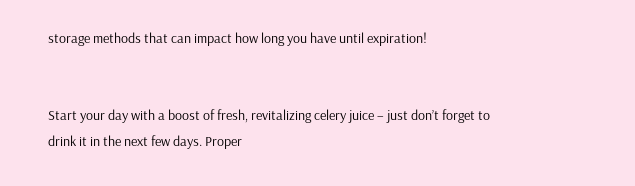storage methods that can impact how long you have until expiration!


Start your day with a boost of fresh, revitalizing celery juice – just don’t forget to drink it in the next few days. Proper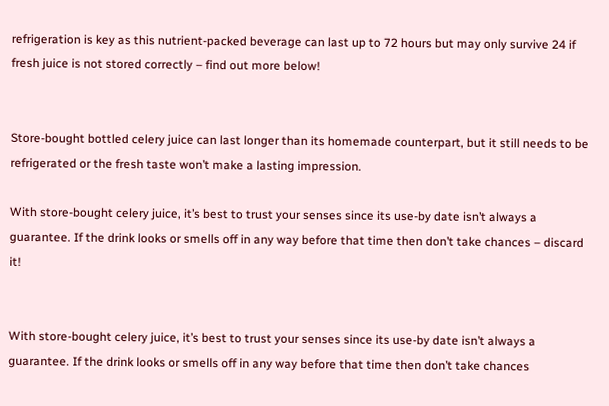refrigeration is key as this nutrient-packed beverage can last up to 72 hours but may only survive 24 if fresh juice is not stored correctly – find out more below!


Store-bought bottled celery juice can last longer than its homemade counterpart, but it still needs to be refrigerated or the fresh taste won’t make a lasting impression.

With store-bought celery juice, it’s best to trust your senses since its use-by date isn’t always a guarantee. If the drink looks or smells off in any way before that time then don’t take chances – discard it!


With store-bought celery juice, it’s best to trust your senses since its use-by date isn’t always a guarantee. If the drink looks or smells off in any way before that time then don’t take chances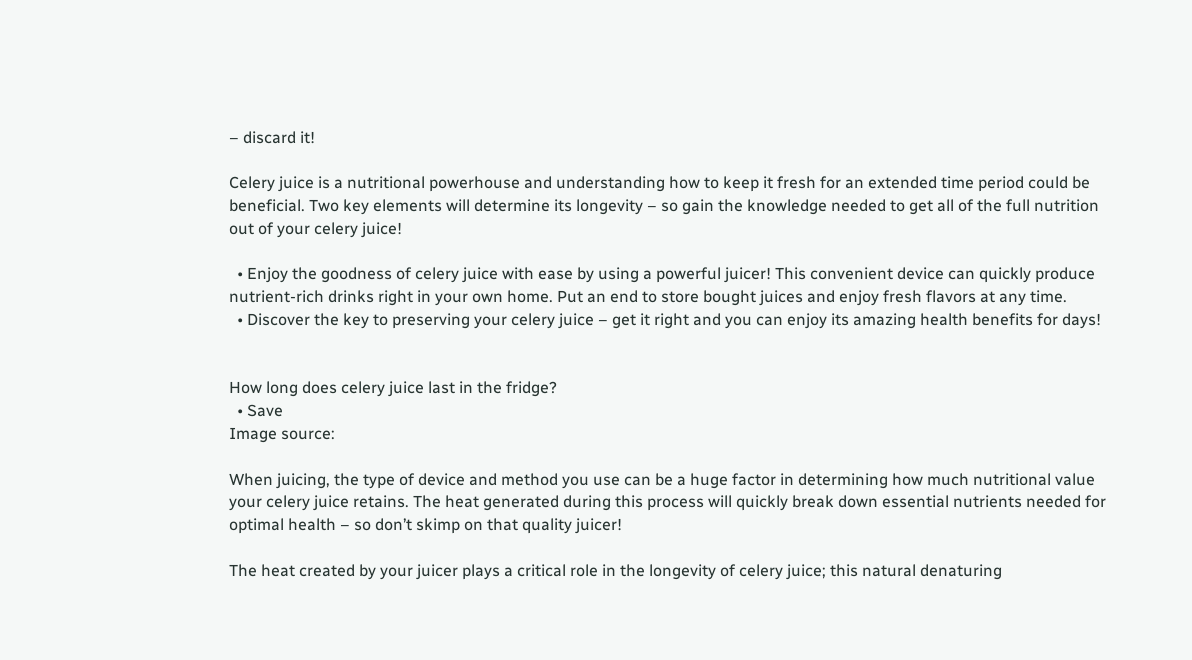– discard it!

Celery juice is a nutritional powerhouse and understanding how to keep it fresh for an extended time period could be beneficial. Two key elements will determine its longevity – so gain the knowledge needed to get all of the full nutrition out of your celery juice!

  • Enjoy the goodness of celery juice with ease by using a powerful juicer! This convenient device can quickly produce nutrient-rich drinks right in your own home. Put an end to store bought juices and enjoy fresh flavors at any time.
  • Discover the key to preserving your celery juice – get it right and you can enjoy its amazing health benefits for days!


How long does celery juice last in the fridge?
  • Save
Image source:

When juicing, the type of device and method you use can be a huge factor in determining how much nutritional value your celery juice retains. The heat generated during this process will quickly break down essential nutrients needed for optimal health – so don’t skimp on that quality juicer!

The heat created by your juicer plays a critical role in the longevity of celery juice; this natural denaturing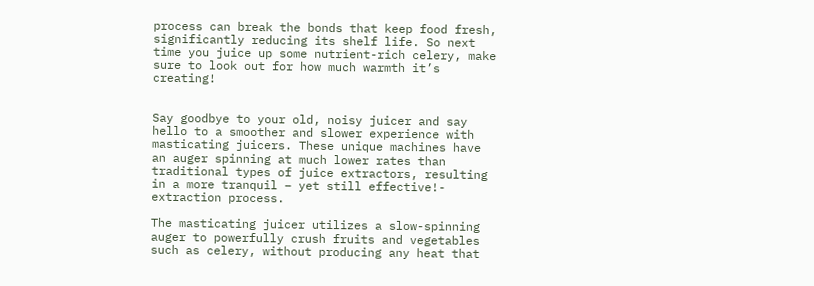process can break the bonds that keep food fresh, significantly reducing its shelf life. So next time you juice up some nutrient-rich celery, make sure to look out for how much warmth it’s creating!


Say goodbye to your old, noisy juicer and say hello to a smoother and slower experience with masticating juicers. These unique machines have an auger spinning at much lower rates than traditional types of juice extractors, resulting in a more tranquil – yet still effective!- extraction process.

The masticating juicer utilizes a slow-spinning auger to powerfully crush fruits and vegetables such as celery, without producing any heat that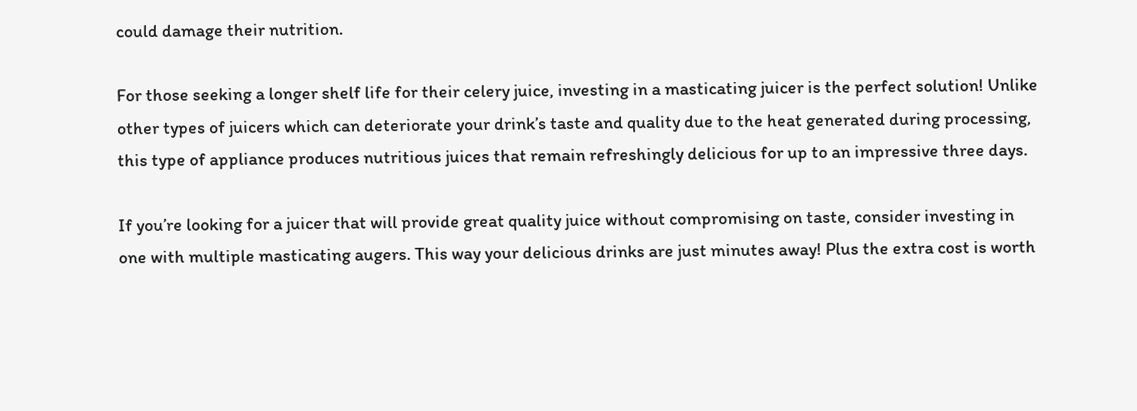could damage their nutrition.

For those seeking a longer shelf life for their celery juice, investing in a masticating juicer is the perfect solution! Unlike other types of juicers which can deteriorate your drink’s taste and quality due to the heat generated during processing, this type of appliance produces nutritious juices that remain refreshingly delicious for up to an impressive three days.

If you’re looking for a juicer that will provide great quality juice without compromising on taste, consider investing in one with multiple masticating augers. This way your delicious drinks are just minutes away! Plus the extra cost is worth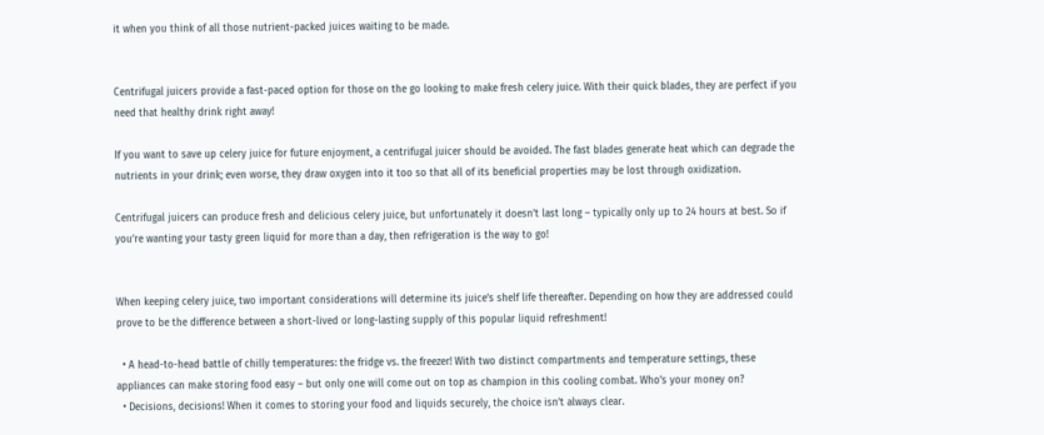it when you think of all those nutrient-packed juices waiting to be made.


Centrifugal juicers provide a fast-paced option for those on the go looking to make fresh celery juice. With their quick blades, they are perfect if you need that healthy drink right away!

If you want to save up celery juice for future enjoyment, a centrifugal juicer should be avoided. The fast blades generate heat which can degrade the nutrients in your drink; even worse, they draw oxygen into it too so that all of its beneficial properties may be lost through oxidization.

Centrifugal juicers can produce fresh and delicious celery juice, but unfortunately it doesn’t last long – typically only up to 24 hours at best. So if you’re wanting your tasty green liquid for more than a day, then refrigeration is the way to go!


When keeping celery juice, two important considerations will determine its juice’s shelf life thereafter. Depending on how they are addressed could prove to be the difference between a short-lived or long-lasting supply of this popular liquid refreshment!

  • A head-to-head battle of chilly temperatures: the fridge vs. the freezer! With two distinct compartments and temperature settings, these appliances can make storing food easy – but only one will come out on top as champion in this cooling combat. Who’s your money on?
  • Decisions, decisions! When it comes to storing your food and liquids securely, the choice isn’t always clear.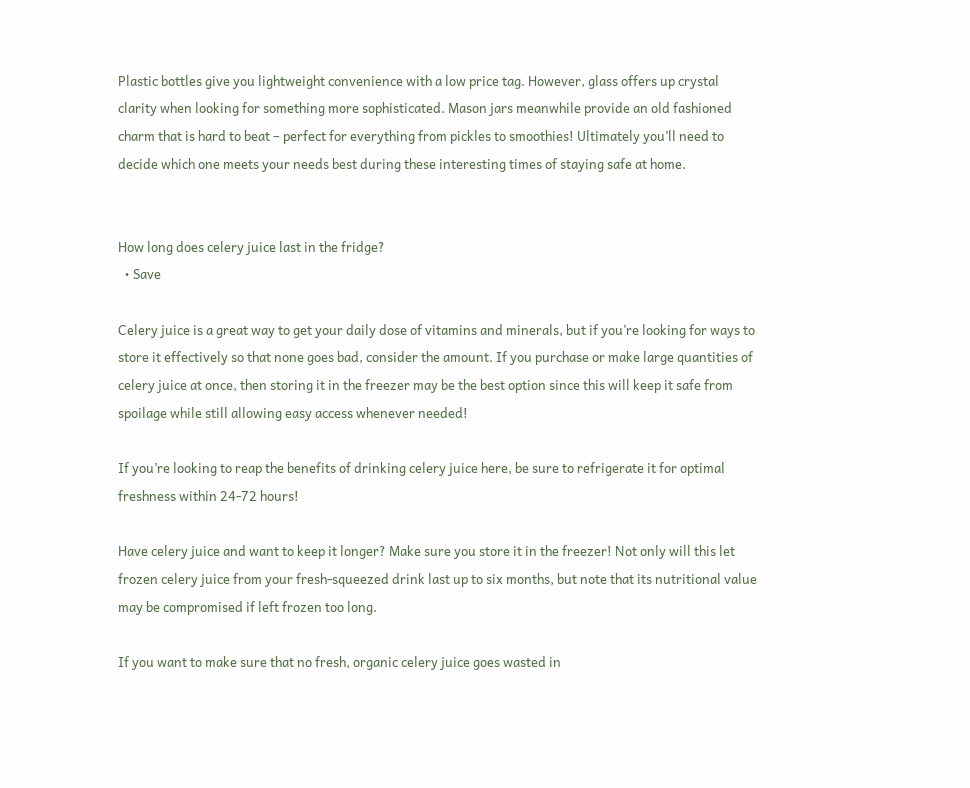Plastic bottles give you lightweight convenience with a low price tag. However, glass offers up crystal clarity when looking for something more sophisticated. Mason jars meanwhile provide an old fashioned charm that is hard to beat – perfect for everything from pickles to smoothies! Ultimately you’ll need to decide which one meets your needs best during these interesting times of staying safe at home.


How long does celery juice last in the fridge?
  • Save

Celery juice is a great way to get your daily dose of vitamins and minerals, but if you’re looking for ways to store it effectively so that none goes bad, consider the amount. If you purchase or make large quantities of celery juice at once, then storing it in the freezer may be the best option since this will keep it safe from spoilage while still allowing easy access whenever needed!

If you’re looking to reap the benefits of drinking celery juice here, be sure to refrigerate it for optimal freshness within 24-72 hours!

Have celery juice and want to keep it longer? Make sure you store it in the freezer! Not only will this let frozen celery juice from your fresh-squeezed drink last up to six months, but note that its nutritional value may be compromised if left frozen too long.

If you want to make sure that no fresh, organic celery juice goes wasted in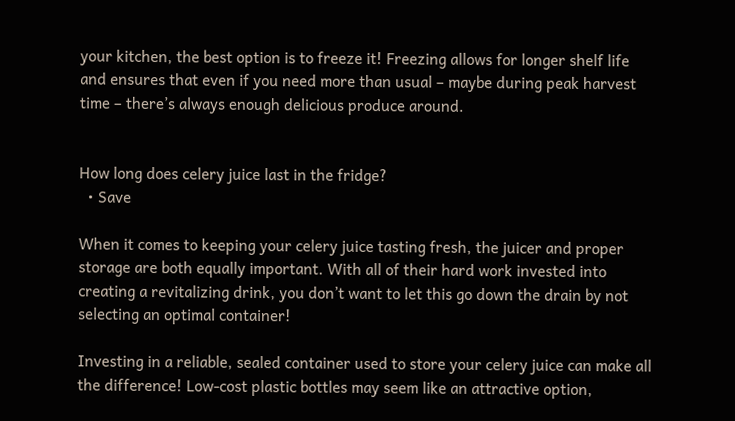your kitchen, the best option is to freeze it! Freezing allows for longer shelf life and ensures that even if you need more than usual – maybe during peak harvest time – there’s always enough delicious produce around.


How long does celery juice last in the fridge?
  • Save

When it comes to keeping your celery juice tasting fresh, the juicer and proper storage are both equally important. With all of their hard work invested into creating a revitalizing drink, you don’t want to let this go down the drain by not selecting an optimal container!

Investing in a reliable, sealed container used to store your celery juice can make all the difference! Low-cost plastic bottles may seem like an attractive option,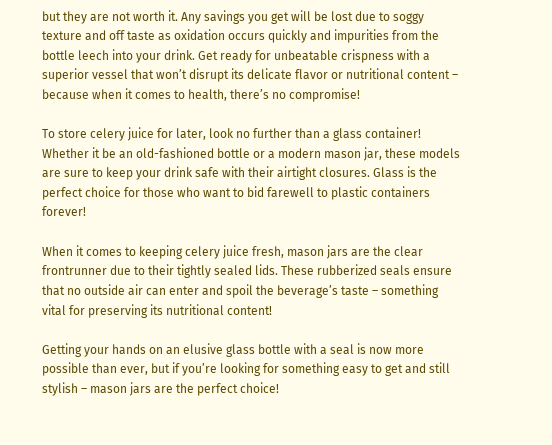but they are not worth it. Any savings you get will be lost due to soggy texture and off taste as oxidation occurs quickly and impurities from the bottle leech into your drink. Get ready for unbeatable crispness with a superior vessel that won’t disrupt its delicate flavor or nutritional content – because when it comes to health, there’s no compromise!

To store celery juice for later, look no further than a glass container! Whether it be an old-fashioned bottle or a modern mason jar, these models are sure to keep your drink safe with their airtight closures. Glass is the perfect choice for those who want to bid farewell to plastic containers forever!

When it comes to keeping celery juice fresh, mason jars are the clear frontrunner due to their tightly sealed lids. These rubberized seals ensure that no outside air can enter and spoil the beverage’s taste – something vital for preserving its nutritional content!

Getting your hands on an elusive glass bottle with a seal is now more possible than ever, but if you’re looking for something easy to get and still stylish – mason jars are the perfect choice!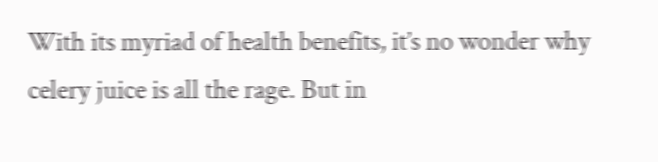With its myriad of health benefits, it’s no wonder why celery juice is all the rage. But in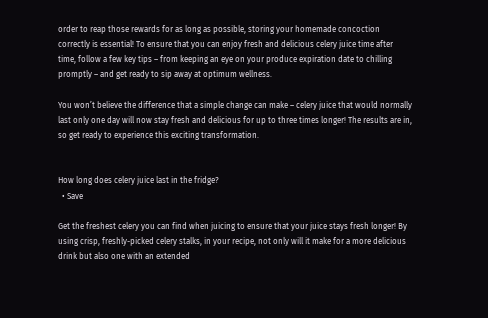order to reap those rewards for as long as possible, storing your homemade concoction correctly is essential! To ensure that you can enjoy fresh and delicious celery juice time after time, follow a few key tips – from keeping an eye on your produce expiration date to chilling promptly – and get ready to sip away at optimum wellness.

You won’t believe the difference that a simple change can make – celery juice that would normally last only one day will now stay fresh and delicious for up to three times longer! The results are in, so get ready to experience this exciting transformation.


How long does celery juice last in the fridge?
  • Save

Get the freshest celery you can find when juicing to ensure that your juice stays fresh longer! By using crisp, freshly-picked celery stalks, in your recipe, not only will it make for a more delicious drink but also one with an extended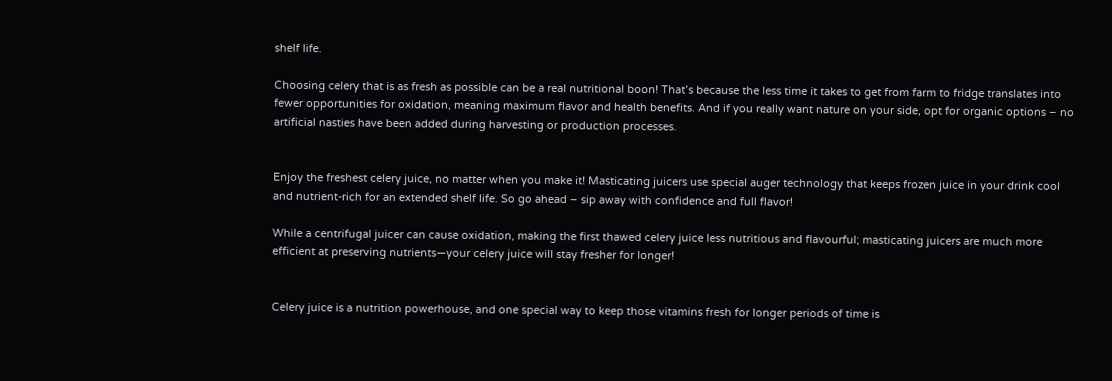shelf life.

Choosing celery that is as fresh as possible can be a real nutritional boon! That’s because the less time it takes to get from farm to fridge translates into fewer opportunities for oxidation, meaning maximum flavor and health benefits. And if you really want nature on your side, opt for organic options – no artificial nasties have been added during harvesting or production processes.


Enjoy the freshest celery juice, no matter when you make it! Masticating juicers use special auger technology that keeps frozen juice in your drink cool and nutrient-rich for an extended shelf life. So go ahead – sip away with confidence and full flavor!

While a centrifugal juicer can cause oxidation, making the first thawed celery juice less nutritious and flavourful; masticating juicers are much more efficient at preserving nutrients—your celery juice will stay fresher for longer!


Celery juice is a nutrition powerhouse, and one special way to keep those vitamins fresh for longer periods of time is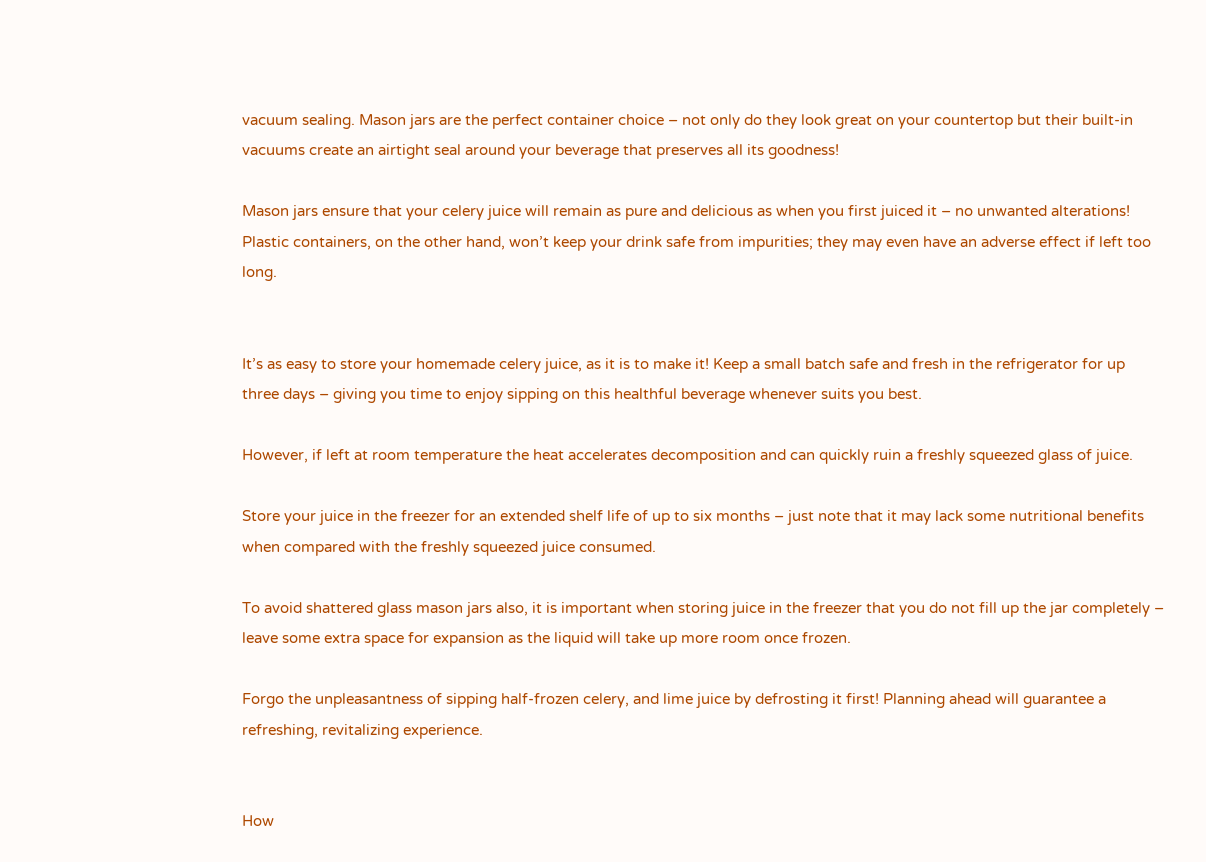vacuum sealing. Mason jars are the perfect container choice – not only do they look great on your countertop but their built-in vacuums create an airtight seal around your beverage that preserves all its goodness!

Mason jars ensure that your celery juice will remain as pure and delicious as when you first juiced it – no unwanted alterations! Plastic containers, on the other hand, won’t keep your drink safe from impurities; they may even have an adverse effect if left too long.


It’s as easy to store your homemade celery juice, as it is to make it! Keep a small batch safe and fresh in the refrigerator for up three days – giving you time to enjoy sipping on this healthful beverage whenever suits you best.

However, if left at room temperature the heat accelerates decomposition and can quickly ruin a freshly squeezed glass of juice.

Store your juice in the freezer for an extended shelf life of up to six months – just note that it may lack some nutritional benefits when compared with the freshly squeezed juice consumed.

To avoid shattered glass mason jars also, it is important when storing juice in the freezer that you do not fill up the jar completely – leave some extra space for expansion as the liquid will take up more room once frozen.

Forgo the unpleasantness of sipping half-frozen celery, and lime juice by defrosting it first! Planning ahead will guarantee a refreshing, revitalizing experience.


How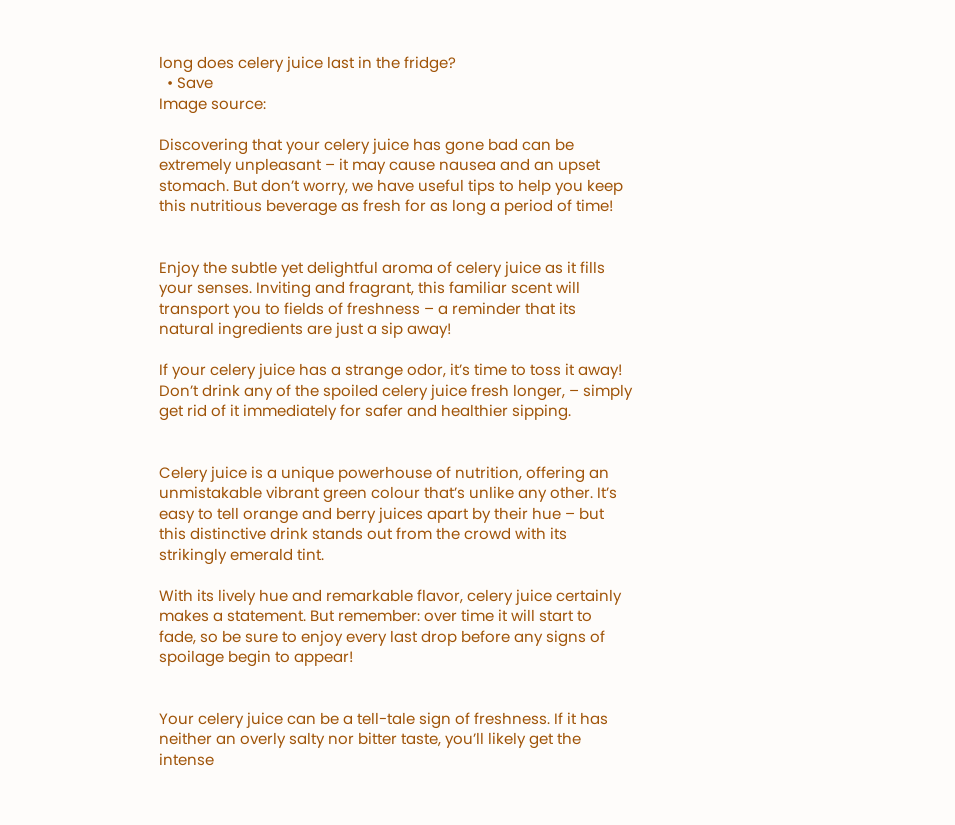long does celery juice last in the fridge?
  • Save
Image source:

Discovering that your celery juice has gone bad can be extremely unpleasant – it may cause nausea and an upset stomach. But don’t worry, we have useful tips to help you keep this nutritious beverage as fresh for as long a period of time!


Enjoy the subtle yet delightful aroma of celery juice as it fills your senses. Inviting and fragrant, this familiar scent will transport you to fields of freshness – a reminder that its natural ingredients are just a sip away!

If your celery juice has a strange odor, it’s time to toss it away! Don’t drink any of the spoiled celery juice fresh longer, – simply get rid of it immediately for safer and healthier sipping.


Celery juice is a unique powerhouse of nutrition, offering an unmistakable vibrant green colour that’s unlike any other. It’s easy to tell orange and berry juices apart by their hue – but this distinctive drink stands out from the crowd with its strikingly emerald tint.

With its lively hue and remarkable flavor, celery juice certainly makes a statement. But remember: over time it will start to fade, so be sure to enjoy every last drop before any signs of spoilage begin to appear!


Your celery juice can be a tell-tale sign of freshness. If it has neither an overly salty nor bitter taste, you’ll likely get the intense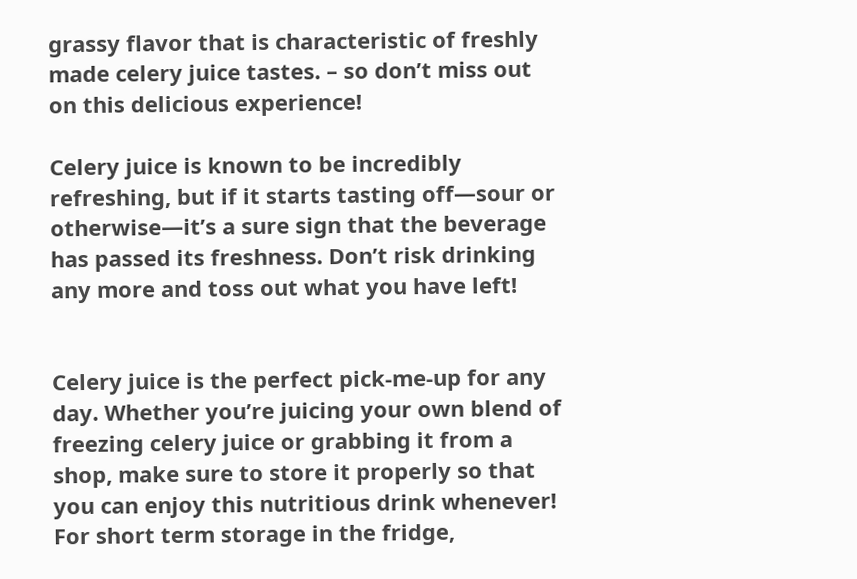grassy flavor that is characteristic of freshly made celery juice tastes. – so don’t miss out on this delicious experience!

Celery juice is known to be incredibly refreshing, but if it starts tasting off—sour or otherwise—it’s a sure sign that the beverage has passed its freshness. Don’t risk drinking any more and toss out what you have left!


Celery juice is the perfect pick-me-up for any day. Whether you’re juicing your own blend of freezing celery juice or grabbing it from a shop, make sure to store it properly so that you can enjoy this nutritious drink whenever! For short term storage in the fridge,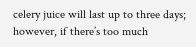celery juice will last up to three days; however, if there’s too much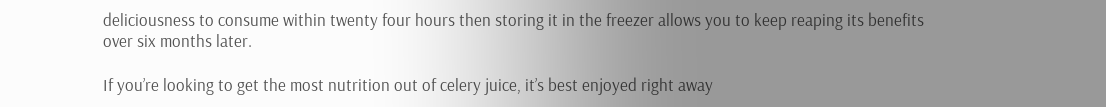deliciousness to consume within twenty four hours then storing it in the freezer allows you to keep reaping its benefits over six months later.

If you’re looking to get the most nutrition out of celery juice, it’s best enjoyed right away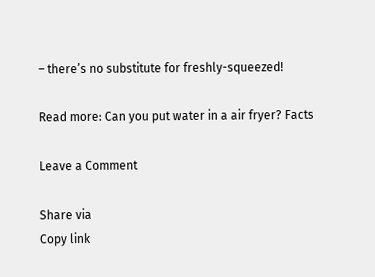– there’s no substitute for freshly-squeezed!

Read more: Can you put water in a air fryer? Facts

Leave a Comment

Share via
Copy link